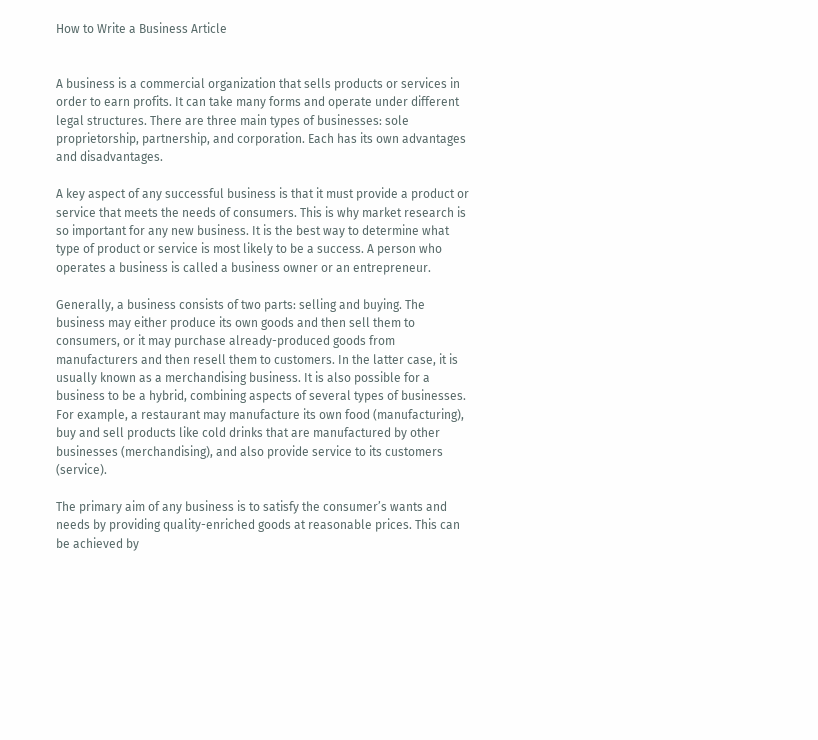How to Write a Business Article


A business is a commercial organization that sells products or services in order to earn profits. It can take many forms and operate under different legal structures. There are three main types of businesses: sole proprietorship, partnership, and corporation. Each has its own advantages and disadvantages.

A key aspect of any successful business is that it must provide a product or service that meets the needs of consumers. This is why market research is so important for any new business. It is the best way to determine what type of product or service is most likely to be a success. A person who operates a business is called a business owner or an entrepreneur.

Generally, a business consists of two parts: selling and buying. The business may either produce its own goods and then sell them to consumers, or it may purchase already-produced goods from manufacturers and then resell them to customers. In the latter case, it is usually known as a merchandising business. It is also possible for a business to be a hybrid, combining aspects of several types of businesses. For example, a restaurant may manufacture its own food (manufacturing), buy and sell products like cold drinks that are manufactured by other businesses (merchandising), and also provide service to its customers (service).

The primary aim of any business is to satisfy the consumer’s wants and needs by providing quality-enriched goods at reasonable prices. This can be achieved by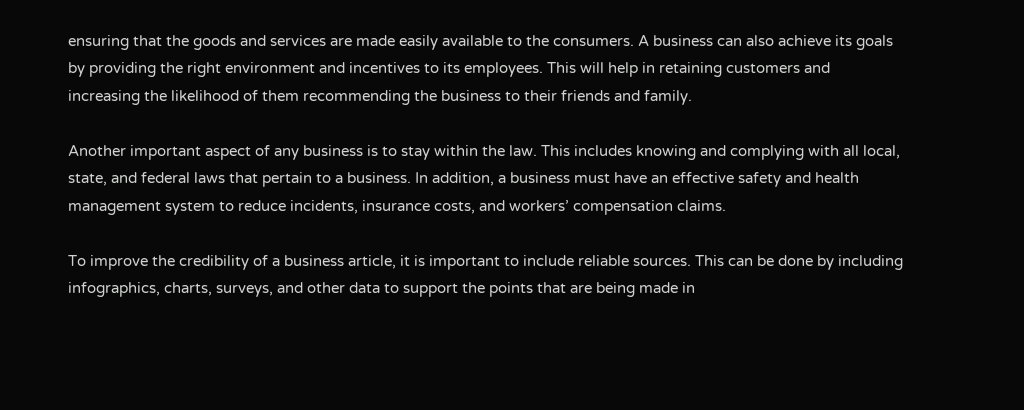ensuring that the goods and services are made easily available to the consumers. A business can also achieve its goals by providing the right environment and incentives to its employees. This will help in retaining customers and increasing the likelihood of them recommending the business to their friends and family.

Another important aspect of any business is to stay within the law. This includes knowing and complying with all local, state, and federal laws that pertain to a business. In addition, a business must have an effective safety and health management system to reduce incidents, insurance costs, and workers’ compensation claims.

To improve the credibility of a business article, it is important to include reliable sources. This can be done by including infographics, charts, surveys, and other data to support the points that are being made in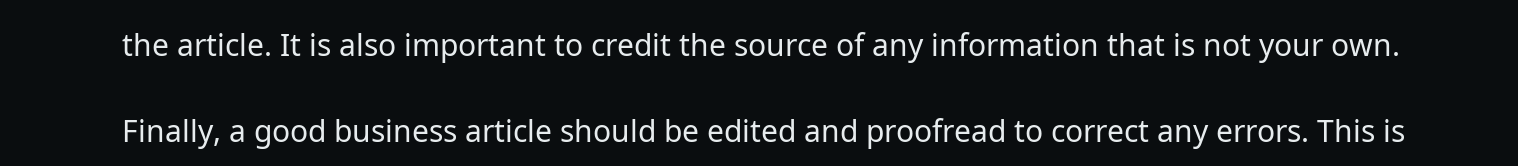the article. It is also important to credit the source of any information that is not your own.

Finally, a good business article should be edited and proofread to correct any errors. This is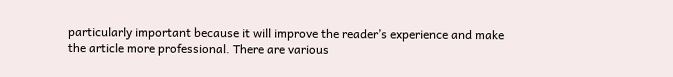particularly important because it will improve the reader’s experience and make the article more professional. There are various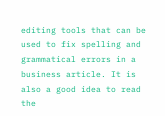editing tools that can be used to fix spelling and grammatical errors in a business article. It is also a good idea to read the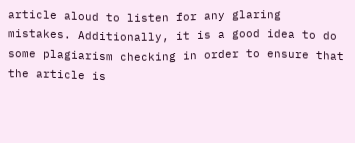article aloud to listen for any glaring mistakes. Additionally, it is a good idea to do some plagiarism checking in order to ensure that the article is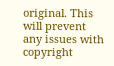original. This will prevent any issues with copyright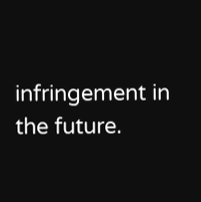infringement in the future.